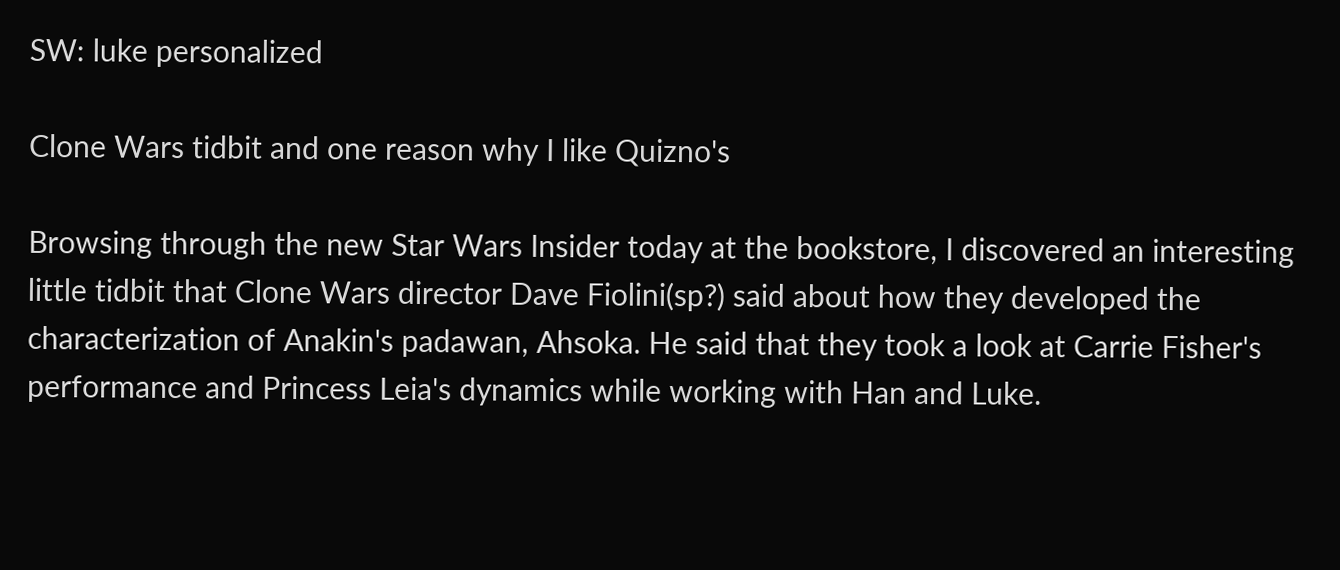SW: luke personalized

Clone Wars tidbit and one reason why I like Quizno's

Browsing through the new Star Wars Insider today at the bookstore, I discovered an interesting little tidbit that Clone Wars director Dave Fiolini(sp?) said about how they developed the characterization of Anakin's padawan, Ahsoka. He said that they took a look at Carrie Fisher's performance and Princess Leia's dynamics while working with Han and Luke.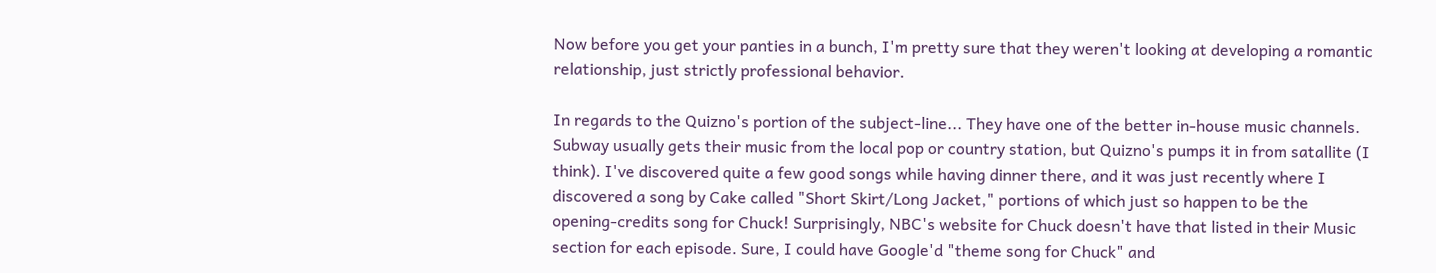Now before you get your panties in a bunch, I'm pretty sure that they weren't looking at developing a romantic relationship, just strictly professional behavior.

In regards to the Quizno's portion of the subject-line... They have one of the better in-house music channels. Subway usually gets their music from the local pop or country station, but Quizno's pumps it in from satallite (I think). I've discovered quite a few good songs while having dinner there, and it was just recently where I discovered a song by Cake called "Short Skirt/Long Jacket," portions of which just so happen to be the opening-credits song for Chuck! Surprisingly, NBC's website for Chuck doesn't have that listed in their Music section for each episode. Sure, I could have Google'd "theme song for Chuck" and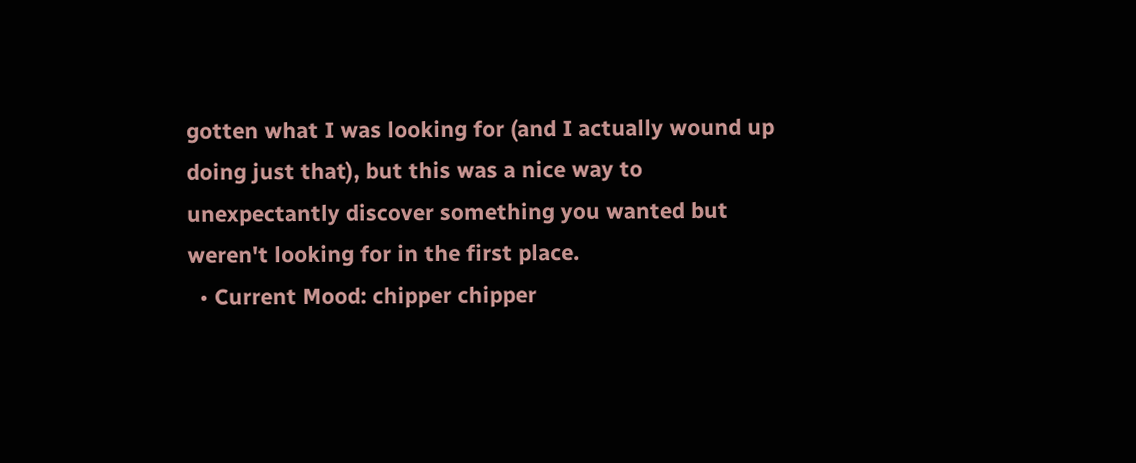gotten what I was looking for (and I actually wound up doing just that), but this was a nice way to unexpectantly discover something you wanted but weren't looking for in the first place.
  • Current Mood: chipper chipper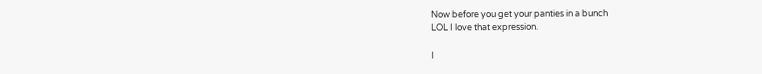Now before you get your panties in a bunch
LOL I love that expression.

I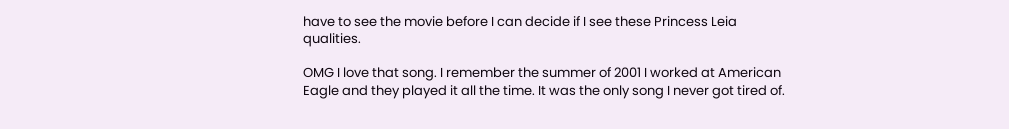have to see the movie before I can decide if I see these Princess Leia qualities.

OMG I love that song. I remember the summer of 2001 I worked at American Eagle and they played it all the time. It was the only song I never got tired of.